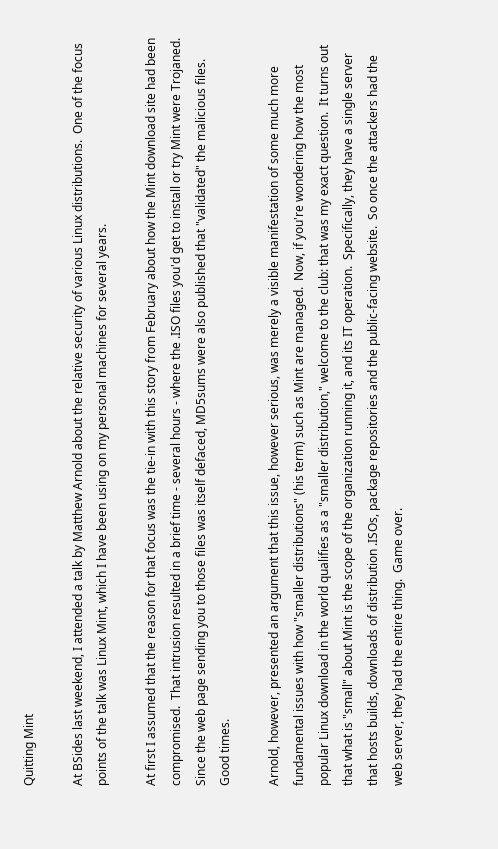Quitting Mint

At BSides last weekend, I attended a talk by Matthew Arnold about the relative security of various Linux distributions.  One of the focus points of the talk was Linux Mint, which I have been using on my personal machines for several years.

At first I assumed that the reason for that focus was the tie-in with this story from February about how the Mint download site had been compromised.  That intrusion resulted in a brief time - several hours - where the .ISO files you'd get to install or try Mint were Trojaned.  Since the web page sending you to those files was itself defaced, MD5sums were also published that "validated" the malicious files.  Good times.

Arnold, however, presented an argument that this issue, however serious, was merely a visible manifestation of some much more fundamental issues with how "smaller distributions" (his term) such as Mint are managed.  Now, if you're wondering how the most popular Linux download in the world qualifies as a "smaller distribution," welcome to the club: that was my exact question.  It turns out that what is "small" about Mint is the scope of the organization running it, and its IT operation.  Specifically, they have a single server that hosts builds, downloads of distribution .ISOs, package repositories and the public-facing website.  So once the attackers had the web server, they had the entire thing.  Game over.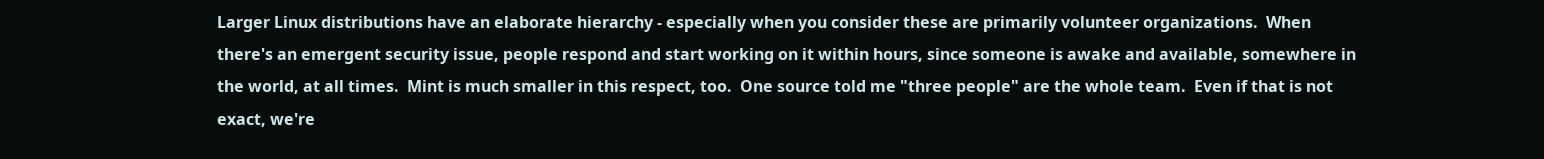Larger Linux distributions have an elaborate hierarchy - especially when you consider these are primarily volunteer organizations.  When there's an emergent security issue, people respond and start working on it within hours, since someone is awake and available, somewhere in the world, at all times.  Mint is much smaller in this respect, too.  One source told me "three people" are the whole team.  Even if that is not exact, we're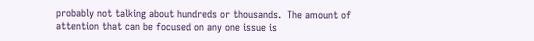probably not talking about hundreds or thousands.  The amount of attention that can be focused on any one issue is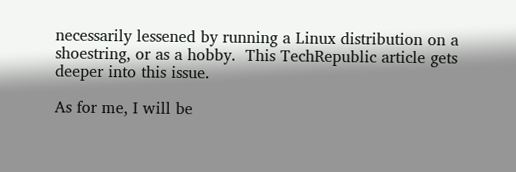necessarily lessened by running a Linux distribution on a shoestring, or as a hobby.  This TechRepublic article gets deeper into this issue.

As for me, I will be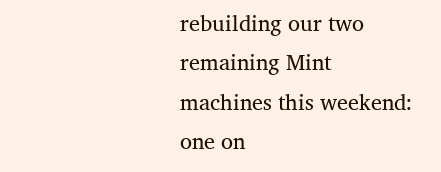rebuilding our two remaining Mint machines this weekend: one on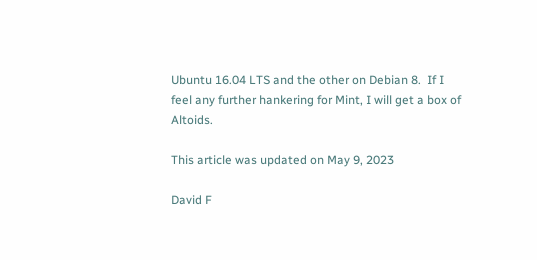Ubuntu 16.04 LTS and the other on Debian 8.  If I feel any further hankering for Mint, I will get a box of Altoids.

This article was updated on May 9, 2023

David F